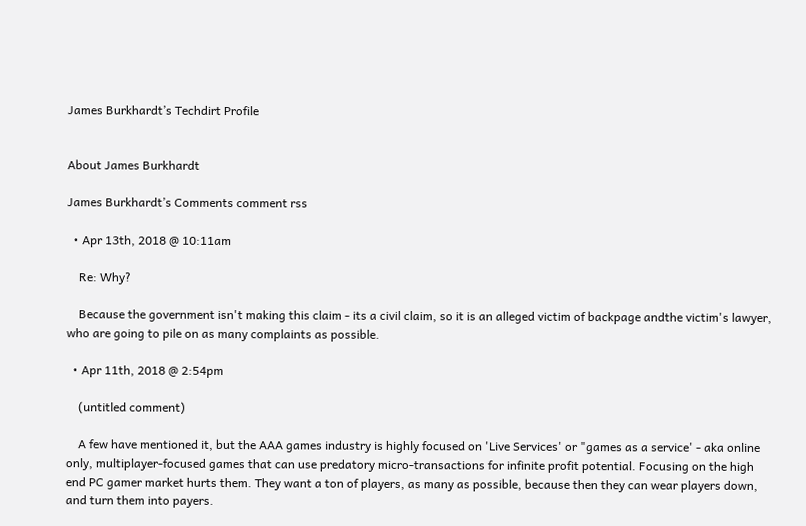James Burkhardt’s Techdirt Profile


About James Burkhardt

James Burkhardt’s Comments comment rss

  • Apr 13th, 2018 @ 10:11am

    Re: Why?

    Because the government isn't making this claim - its a civil claim, so it is an alleged victim of backpage andthe victim's lawyer, who are going to pile on as many complaints as possible.

  • Apr 11th, 2018 @ 2:54pm

    (untitled comment)

    A few have mentioned it, but the AAA games industry is highly focused on 'Live Services' or "games as a service' - aka online only, multiplayer-focused games that can use predatory micro-transactions for infinite profit potential. Focusing on the high end PC gamer market hurts them. They want a ton of players, as many as possible, because then they can wear players down, and turn them into payers.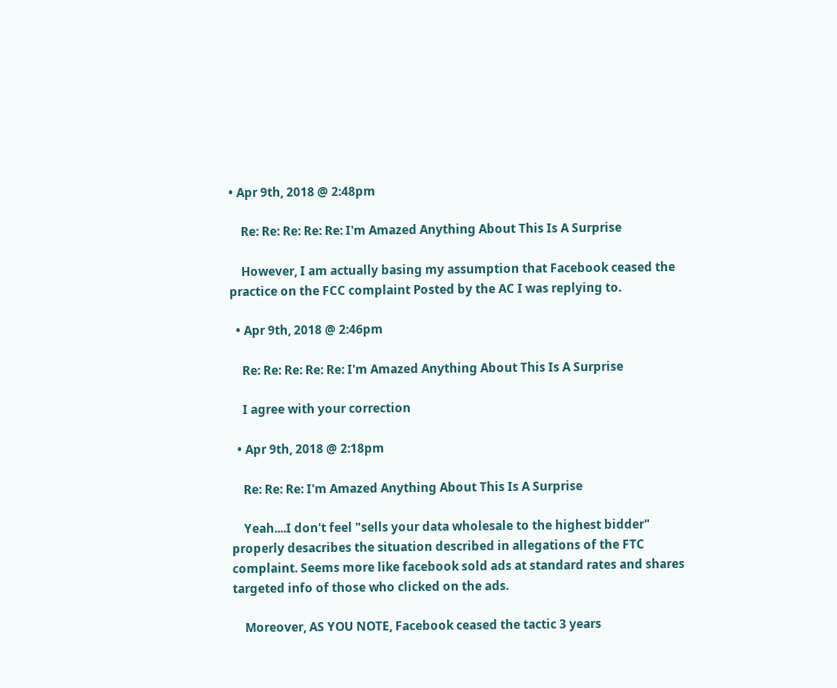• Apr 9th, 2018 @ 2:48pm

    Re: Re: Re: Re: Re: I'm Amazed Anything About This Is A Surprise

    However, I am actually basing my assumption that Facebook ceased the practice on the FCC complaint Posted by the AC I was replying to.

  • Apr 9th, 2018 @ 2:46pm

    Re: Re: Re: Re: Re: I'm Amazed Anything About This Is A Surprise

    I agree with your correction

  • Apr 9th, 2018 @ 2:18pm

    Re: Re: Re: I'm Amazed Anything About This Is A Surprise

    Yeah....I don't feel "sells your data wholesale to the highest bidder" properly desacribes the situation described in allegations of the FTC complaint. Seems more like facebook sold ads at standard rates and shares targeted info of those who clicked on the ads.

    Moreover, AS YOU NOTE, Facebook ceased the tactic 3 years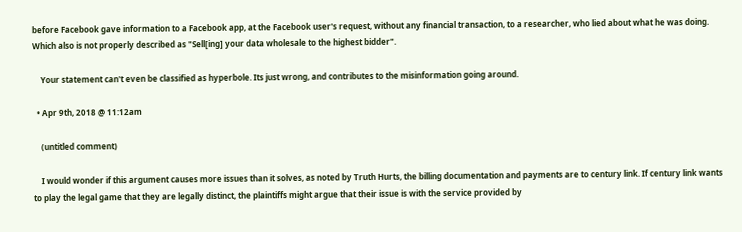before Facebook gave information to a Facebook app, at the Facebook user's request, without any financial transaction, to a researcher, who lied about what he was doing. Which also is not properly described as "Sell[ing] your data wholesale to the highest bidder".

    Your statement can't even be classified as hyperbole. Its just wrong, and contributes to the misinformation going around.

  • Apr 9th, 2018 @ 11:12am

    (untitled comment)

    I would wonder if this argument causes more issues than it solves, as noted by Truth Hurts, the billing documentation and payments are to century link. If century link wants to play the legal game that they are legally distinct, the plaintiffs might argue that their issue is with the service provided by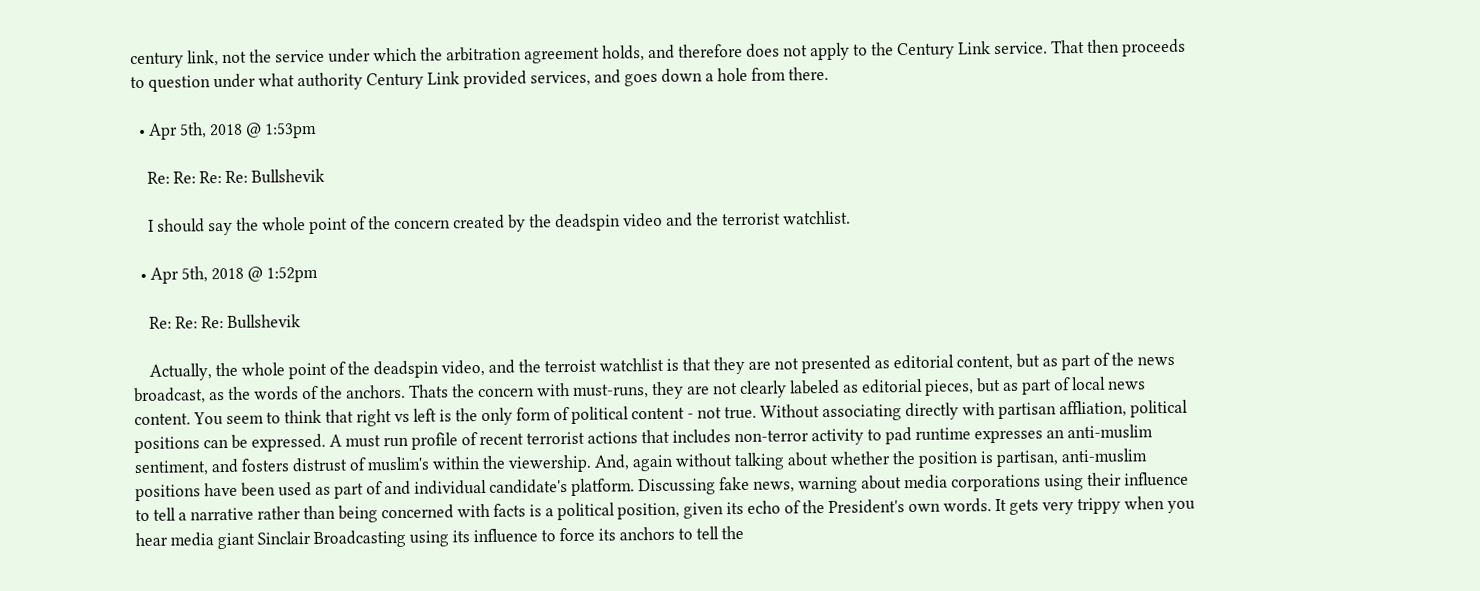century link, not the service under which the arbitration agreement holds, and therefore does not apply to the Century Link service. That then proceeds to question under what authority Century Link provided services, and goes down a hole from there.

  • Apr 5th, 2018 @ 1:53pm

    Re: Re: Re: Re: Bullshevik

    I should say the whole point of the concern created by the deadspin video and the terrorist watchlist.

  • Apr 5th, 2018 @ 1:52pm

    Re: Re: Re: Bullshevik

    Actually, the whole point of the deadspin video, and the terroist watchlist is that they are not presented as editorial content, but as part of the news broadcast, as the words of the anchors. Thats the concern with must-runs, they are not clearly labeled as editorial pieces, but as part of local news content. You seem to think that right vs left is the only form of political content - not true. Without associating directly with partisan affliation, political positions can be expressed. A must run profile of recent terrorist actions that includes non-terror activity to pad runtime expresses an anti-muslim sentiment, and fosters distrust of muslim's within the viewership. And, again without talking about whether the position is partisan, anti-muslim positions have been used as part of and individual candidate's platform. Discussing fake news, warning about media corporations using their influence to tell a narrative rather than being concerned with facts is a political position, given its echo of the President's own words. It gets very trippy when you hear media giant Sinclair Broadcasting using its influence to force its anchors to tell the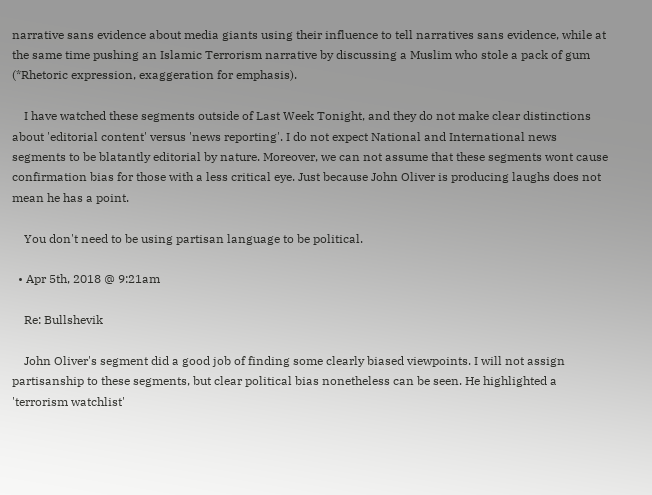narrative sans evidence about media giants using their influence to tell narratives sans evidence, while at the same time pushing an Islamic Terrorism narrative by discussing a Muslim who stole a pack of gum (*Rhetoric expression, exaggeration for emphasis).

    I have watched these segments outside of Last Week Tonight, and they do not make clear distinctions about 'editorial content' versus 'news reporting'. I do not expect National and International news segments to be blatantly editorial by nature. Moreover, we can not assume that these segments wont cause confirmation bias for those with a less critical eye. Just because John Oliver is producing laughs does not mean he has a point.

    You don't need to be using partisan language to be political.

  • Apr 5th, 2018 @ 9:21am

    Re: Bullshevik

    John Oliver's segment did a good job of finding some clearly biased viewpoints. I will not assign partisanship to these segments, but clear political bias nonetheless can be seen. He highlighted a 'terrorism watchlist'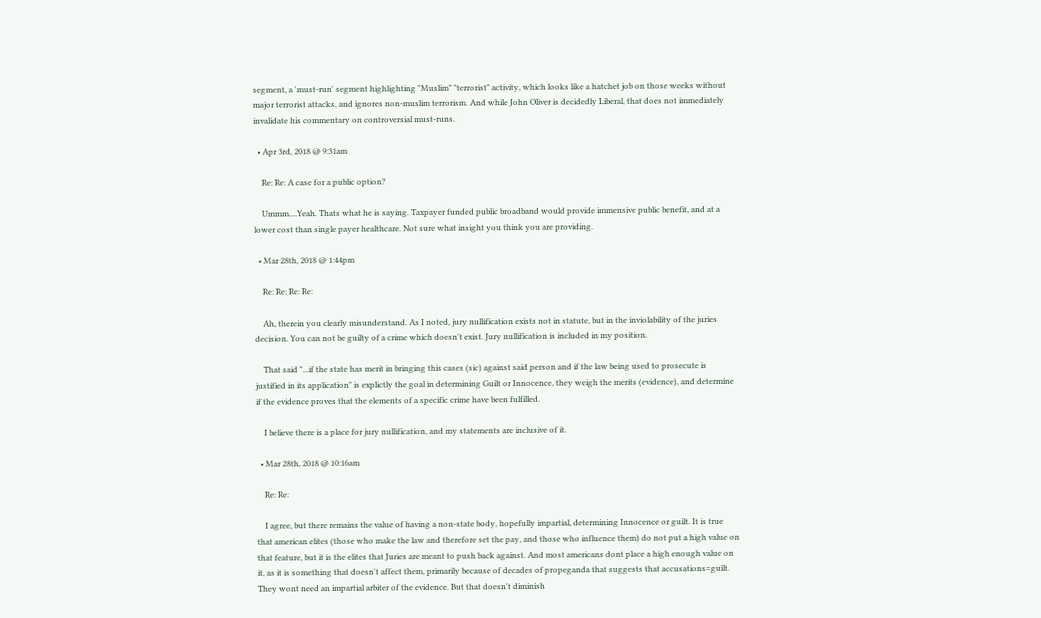segment, a 'must-run' segment highlighting "Muslim" "terrorist" activity, which looks like a hatchet job on those weeks without major terrorist attacks, and ignores non-muslim terrorism. And while John Oliver is decidedly Liberal, that does not immediately invalidate his commentary on controversial must-runs.

  • Apr 3rd, 2018 @ 9:31am

    Re: Re: A case for a public option?

    Ummm....Yeah. Thats what he is saying. Taxpayer funded public broadband would provide immensive public benefit, and at a lower cost than single payer healthcare. Not sure what insight you think you are providing.

  • Mar 28th, 2018 @ 1:44pm

    Re: Re: Re: Re:

    Ah, therein you clearly misunderstand. As I noted, jury nullification exists not in statute, but in the inviolability of the juries decision. You can not be guilty of a crime which doesn't exist. Jury nullification is included in my position.

    That said "...if the state has merit in bringing this cases (sic) against said person and if the law being used to prosecute is justified in its application" is explictly the goal in determining Guilt or Innocence, they weigh the merits (evidence), and determine if the evidence proves that the elements of a specific crime have been fulfilled.

    I believe there is a place for jury nullification, and my statements are inclusive of it.

  • Mar 28th, 2018 @ 10:16am

    Re: Re:

    I agree, but there remains the value of having a non-state body, hopefully impartial, determining Innocence or guilt. It is true that american elites (those who make the law and therefore set the pay, and those who influence them) do not put a high value on that feature, but it is the elites that Juries are meant to push back against. And most americans dont place a high enough value on it, as it is something that doesn't affect them, primarily because of decades of propeganda that suggests that accusations=guilt. They wont need an impartial arbiter of the evidence. But that doesn't diminish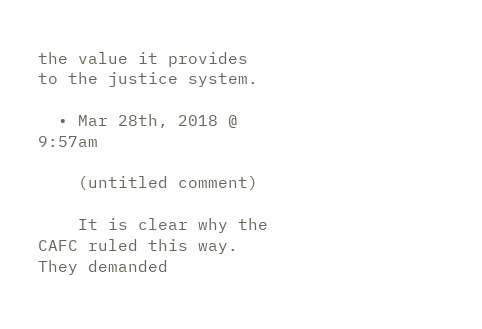the value it provides to the justice system.

  • Mar 28th, 2018 @ 9:57am

    (untitled comment)

    It is clear why the CAFC ruled this way. They demanded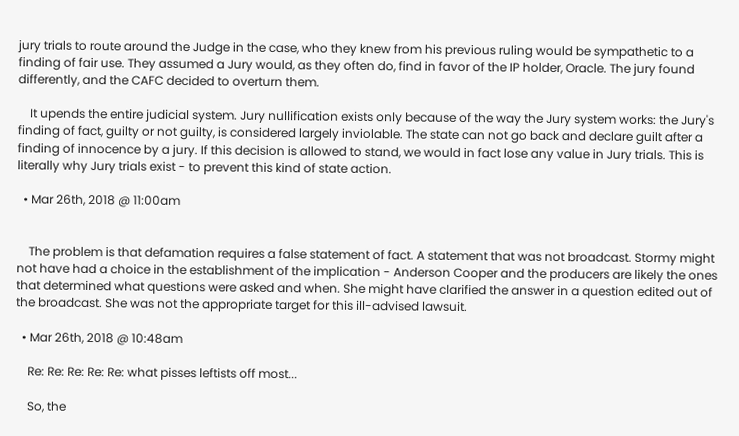jury trials to route around the Judge in the case, who they knew from his previous ruling would be sympathetic to a finding of fair use. They assumed a Jury would, as they often do, find in favor of the IP holder, Oracle. The jury found differently, and the CAFC decided to overturn them.

    It upends the entire judicial system. Jury nullification exists only because of the way the Jury system works: the Jury's finding of fact, guilty or not guilty, is considered largely inviolable. The state can not go back and declare guilt after a finding of innocence by a jury. If this decision is allowed to stand, we would in fact lose any value in Jury trials. This is literally why Jury trials exist - to prevent this kind of state action.

  • Mar 26th, 2018 @ 11:00am


    The problem is that defamation requires a false statement of fact. A statement that was not broadcast. Stormy might not have had a choice in the establishment of the implication - Anderson Cooper and the producers are likely the ones that determined what questions were asked and when. She might have clarified the answer in a question edited out of the broadcast. She was not the appropriate target for this ill-advised lawsuit.

  • Mar 26th, 2018 @ 10:48am

    Re: Re: Re: Re: Re: what pisses leftists off most...

    So, the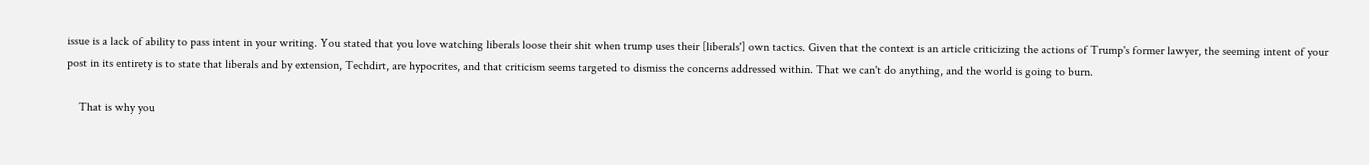issue is a lack of ability to pass intent in your writing. You stated that you love watching liberals loose their shit when trump uses their [liberals'] own tactics. Given that the context is an article criticizing the actions of Trump's former lawyer, the seeming intent of your post in its entirety is to state that liberals and by extension, Techdirt, are hypocrites, and that criticism seems targeted to dismiss the concerns addressed within. That we can't do anything, and the world is going to burn.

    That is why you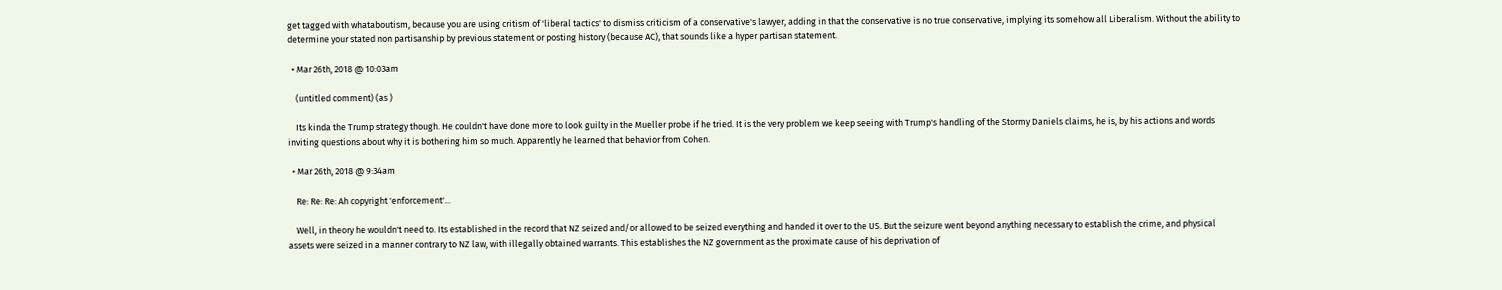get tagged with whataboutism, because you are using critism of 'liberal tactics' to dismiss criticism of a conservative's lawyer, adding in that the conservative is no true conservative, implying its somehow all Liberalism. Without the ability to determine your stated non partisanship by previous statement or posting history (because AC), that sounds like a hyper partisan statement.

  • Mar 26th, 2018 @ 10:03am

    (untitled comment) (as )

    Its kinda the Trump strategy though. He couldn't have done more to look guilty in the Mueller probe if he tried. It is the very problem we keep seeing with Trump's handling of the Stormy Daniels claims, he is, by his actions and words inviting questions about why it is bothering him so much. Apparently he learned that behavior from Cohen.

  • Mar 26th, 2018 @ 9:34am

    Re: Re: Re: Ah copyright 'enforcement'...

    Well, in theory he wouldn't need to. Its established in the record that NZ seized and/or allowed to be seized everything and handed it over to the US. But the seizure went beyond anything necessary to establish the crime, and physical assets were seized in a manner contrary to NZ law, with illegally obtained warrants. This establishes the NZ government as the proximate cause of his deprivation of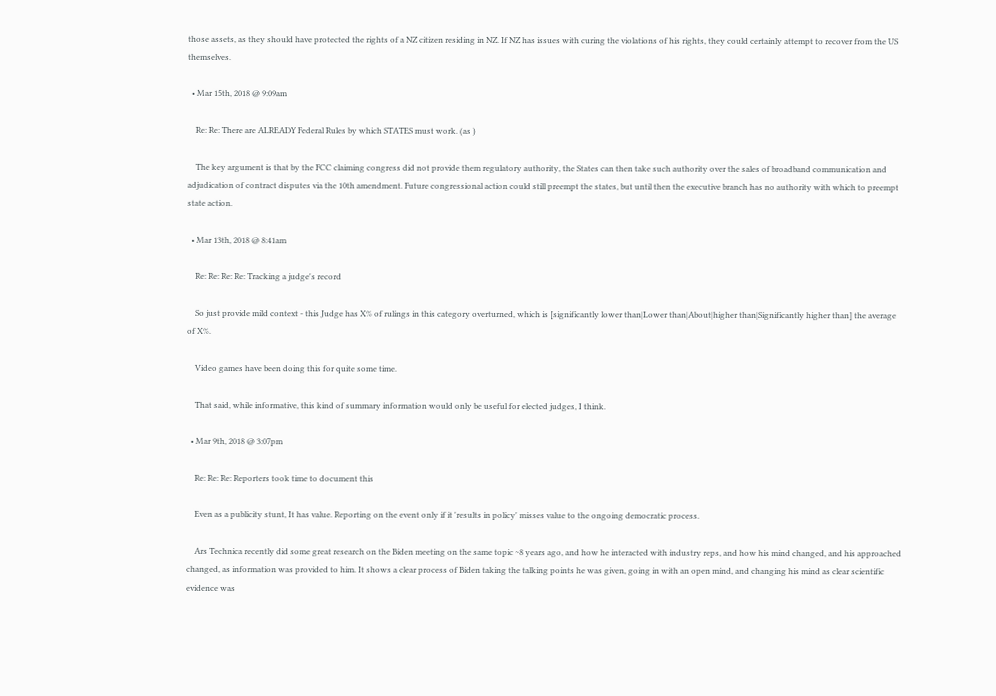those assets, as they should have protected the rights of a NZ citizen residing in NZ. If NZ has issues with curing the violations of his rights, they could certainly attempt to recover from the US themselves.

  • Mar 15th, 2018 @ 9:09am

    Re: Re: There are ALREADY Federal Rules by which STATES must work. (as )

    The key argument is that by the FCC claiming congress did not provide them regulatory authority, the States can then take such authority over the sales of broadband communication and adjudication of contract disputes via the 10th amendment. Future congressional action could still preempt the states, but until then the executive branch has no authority with which to preempt state action.

  • Mar 13th, 2018 @ 8:41am

    Re: Re: Re: Re: Tracking a judge's record

    So just provide mild context - this Judge has X% of rulings in this category overturned, which is [significantly lower than|Lower than|About|higher than|Significantly higher than] the average of X%.

    Video games have been doing this for quite some time.

    That said, while informative, this kind of summary information would only be useful for elected judges, I think.

  • Mar 9th, 2018 @ 3:07pm

    Re: Re: Re: Reporters took time to document this

    Even as a publicity stunt, It has value. Reporting on the event only if it 'results in policy' misses value to the ongoing democratic process.

    Ars Technica recently did some great research on the Biden meeting on the same topic ~8 years ago, and how he interacted with industry reps, and how his mind changed, and his approached changed, as information was provided to him. It shows a clear process of Biden taking the talking points he was given, going in with an open mind, and changing his mind as clear scientific evidence was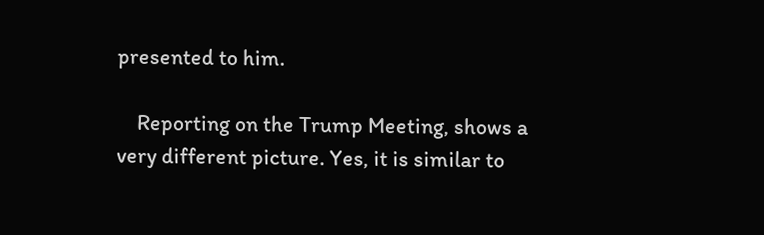presented to him.

    Reporting on the Trump Meeting, shows a very different picture. Yes, it is similar to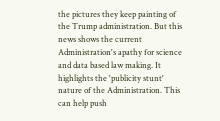the pictures they keep painting of the Trump administration. But this news shows the current Administration's apathy for science and data based law making. It highlights the 'publicity stunt' nature of the Administration. This can help push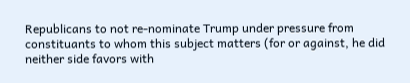Republicans to not re-nominate Trump under pressure from constituants to whom this subject matters (for or against, he did neither side favors with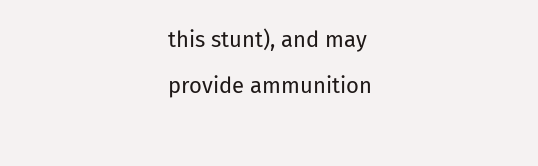this stunt), and may provide ammunition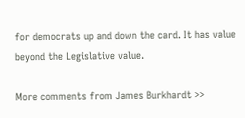for democrats up and down the card. It has value beyond the Legislative value.

More comments from James Burkhardt >>